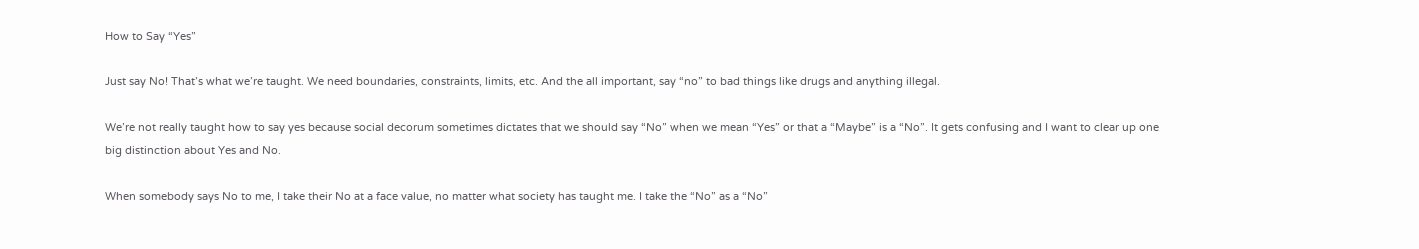How to Say “Yes”

Just say No! That’s what we’re taught. We need boundaries, constraints, limits, etc. And the all important, say “no” to bad things like drugs and anything illegal.

We’re not really taught how to say yes because social decorum sometimes dictates that we should say “No” when we mean “Yes” or that a “Maybe” is a “No”. It gets confusing and I want to clear up one big distinction about Yes and No.

When somebody says No to me, I take their No at a face value, no matter what society has taught me. I take the “No” as a “No”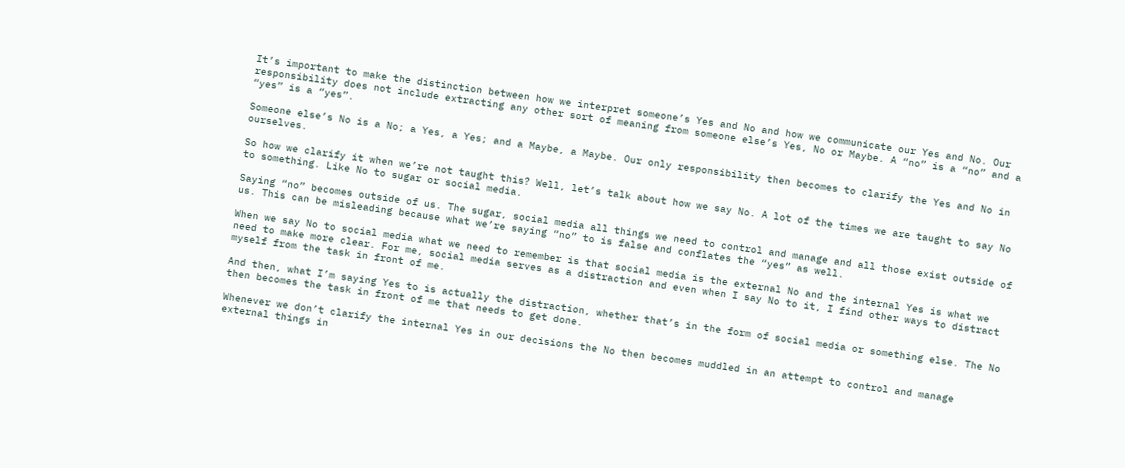It’s important to make the distinction between how we interpret someone’s Yes and No and how we communicate our Yes and No. Our responsibility does not include extracting any other sort of meaning from someone else’s Yes, No or Maybe. A “no” is a “no” and a “yes” is a “yes”.

Someone else’s No is a No; a Yes, a Yes; and a Maybe, a Maybe. Our only responsibility then becomes to clarify the Yes and No in ourselves.

So how we clarify it when we’re not taught this? Well, let’s talk about how we say No. A lot of the times we are taught to say No to something. Like No to sugar or social media.

Saying “no” becomes outside of us. The sugar, social media all things we need to control and manage and all those exist outside of us. This can be misleading because what we’re saying “no” to is false and conflates the “yes” as well.

When we say No to social media what we need to remember is that social media is the external No and the internal Yes is what we need to make more clear. For me, social media serves as a distraction and even when I say No to it, I find other ways to distract myself from the task in front of me.

And then, what I’m saying Yes to is actually the distraction, whether that’s in the form of social media or something else. The No then becomes the task in front of me that needs to get done.

Whenever we don’t clarify the internal Yes in our decisions the No then becomes muddled in an attempt to control and manage external things in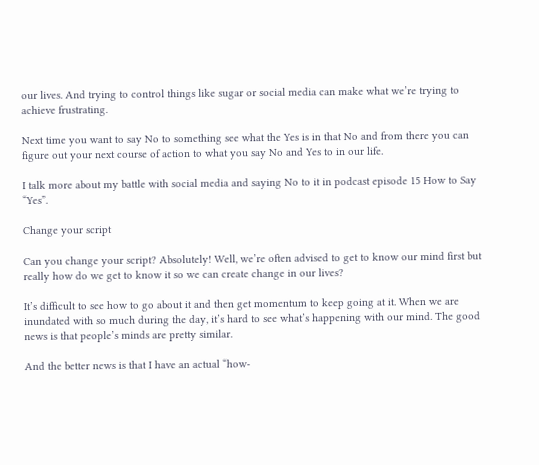our lives. And trying to control things like sugar or social media can make what we’re trying to achieve frustrating.

Next time you want to say No to something see what the Yes is in that No and from there you can figure out your next course of action to what you say No and Yes to in our life.

I talk more about my battle with social media and saying No to it in podcast episode 15 How to Say “Yes”.

Change your script

Can you change your script? Absolutely! Well, we’re often advised to get to know our mind first but really how do we get to know it so we can create change in our lives?

It’s difficult to see how to go about it and then get momentum to keep going at it. When we are inundated with so much during the day, it’s hard to see what’s happening with our mind. The good news is that people’s minds are pretty similar.

And the better news is that I have an actual “how-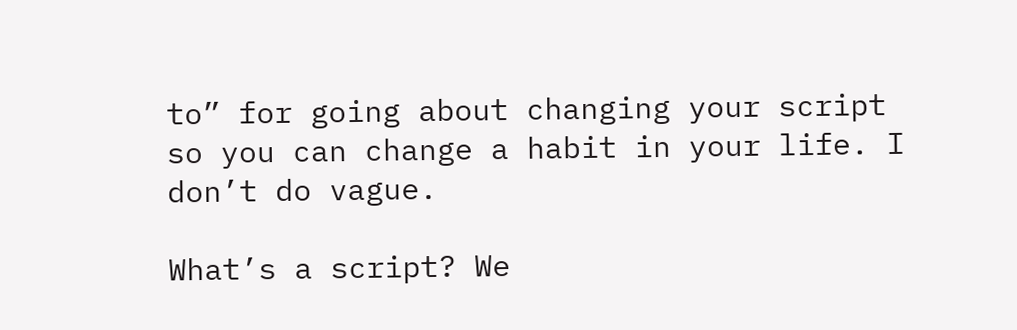to” for going about changing your script so you can change a habit in your life. I don’t do vague.

What’s a script? We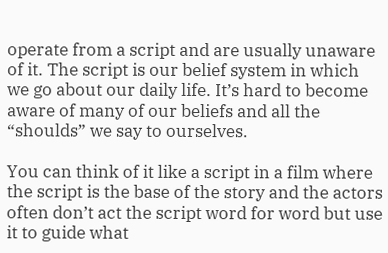operate from a script and are usually unaware of it. The script is our belief system in which we go about our daily life. It’s hard to become aware of many of our beliefs and all the “shoulds” we say to ourselves.

You can think of it like a script in a film where the script is the base of the story and the actors often don’t act the script word for word but use it to guide what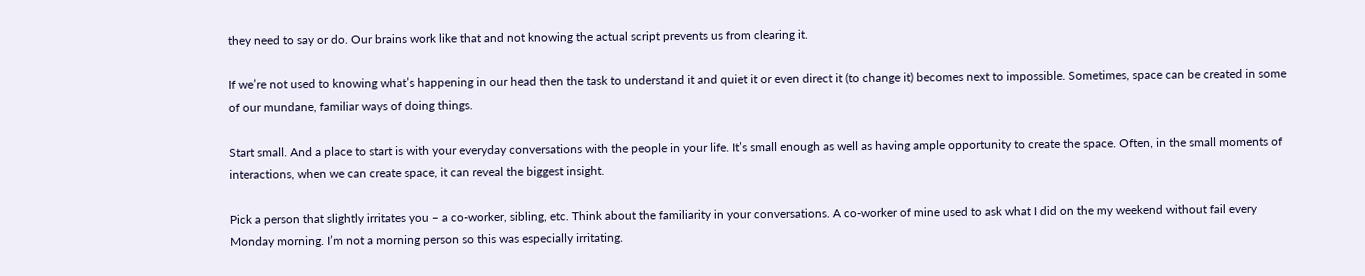they need to say or do. Our brains work like that and not knowing the actual script prevents us from clearing it.

If we’re not used to knowing what’s happening in our head then the task to understand it and quiet it or even direct it (to change it) becomes next to impossible. Sometimes, space can be created in some of our mundane, familiar ways of doing things.

Start small. And a place to start is with your everyday conversations with the people in your life. It’s small enough as well as having ample opportunity to create the space. Often, in the small moments of interactions, when we can create space, it can reveal the biggest insight.

Pick a person that slightly irritates you – a co-worker, sibling, etc. Think about the familiarity in your conversations. A co-worker of mine used to ask what I did on the my weekend without fail every Monday morning. I’m not a morning person so this was especially irritating.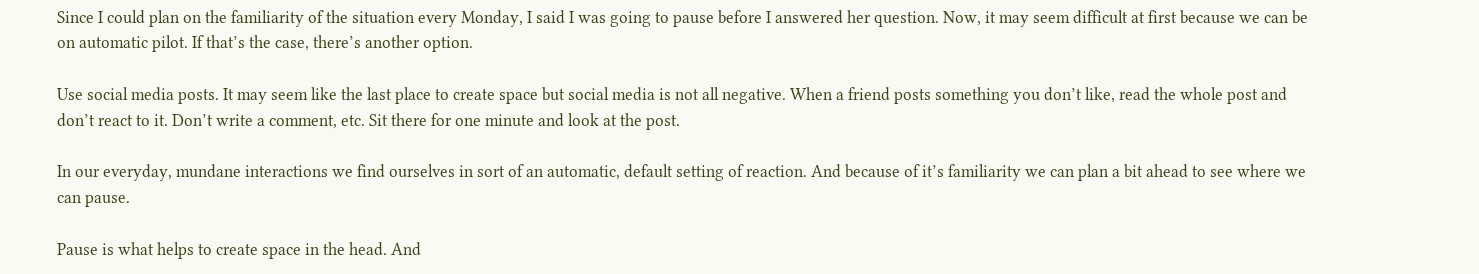Since I could plan on the familiarity of the situation every Monday, I said I was going to pause before I answered her question. Now, it may seem difficult at first because we can be on automatic pilot. If that’s the case, there’s another option.

Use social media posts. It may seem like the last place to create space but social media is not all negative. When a friend posts something you don’t like, read the whole post and don’t react to it. Don’t write a comment, etc. Sit there for one minute and look at the post.

In our everyday, mundane interactions we find ourselves in sort of an automatic, default setting of reaction. And because of it’s familiarity we can plan a bit ahead to see where we can pause.

Pause is what helps to create space in the head. And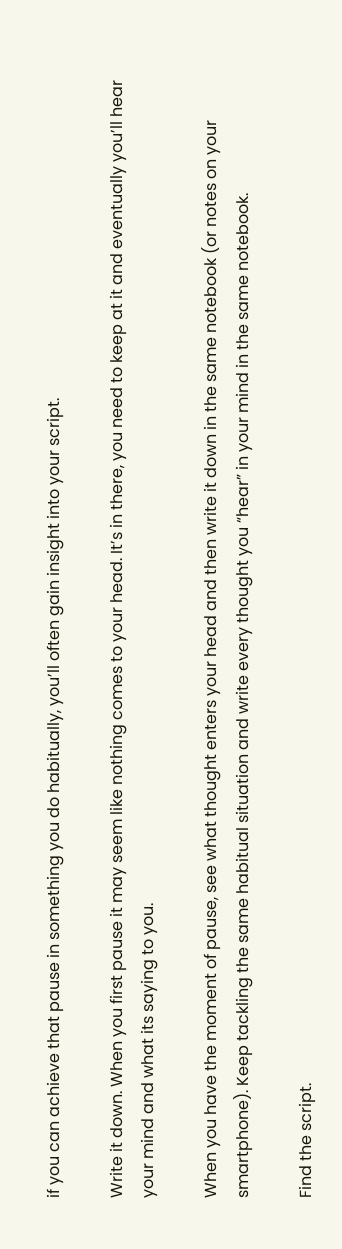if you can achieve that pause in something you do habitually, you’ll often gain insight into your script.

Write it down. When you first pause it may seem like nothing comes to your head. It’s in there, you need to keep at it and eventually you’ll hear your mind and what its saying to you.

When you have the moment of pause, see what thought enters your head and then write it down in the same notebook (or notes on your smartphone). Keep tackling the same habitual situation and write every thought you “hear” in your mind in the same notebook.

Find the script.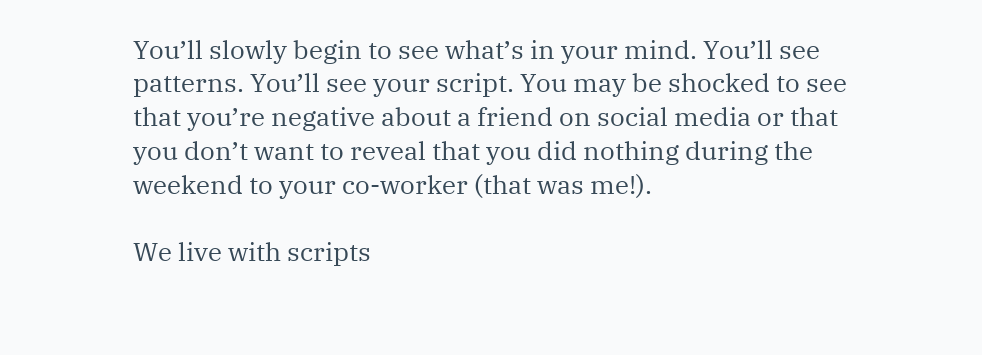You’ll slowly begin to see what’s in your mind. You’ll see patterns. You’ll see your script. You may be shocked to see that you’re negative about a friend on social media or that you don’t want to reveal that you did nothing during the weekend to your co-worker (that was me!).

We live with scripts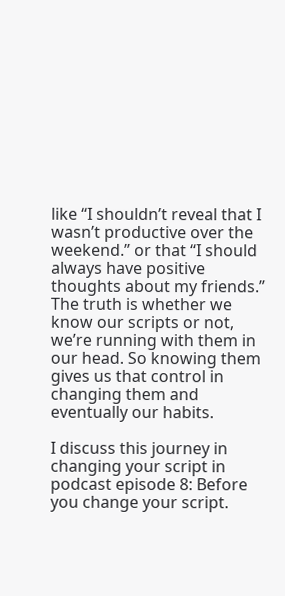like “I shouldn’t reveal that I wasn’t productive over the weekend.” or that “I should always have positive thoughts about my friends.” The truth is whether we know our scripts or not, we’re running with them in our head. So knowing them gives us that control in changing them and eventually our habits.

I discuss this journey in changing your script in podcast episode 8: Before you change your script.